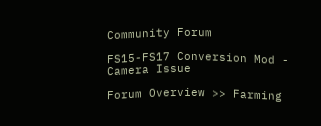Community Forum

FS15-FS17 Conversion Mod - Camera Issue

Forum Overview >> Farming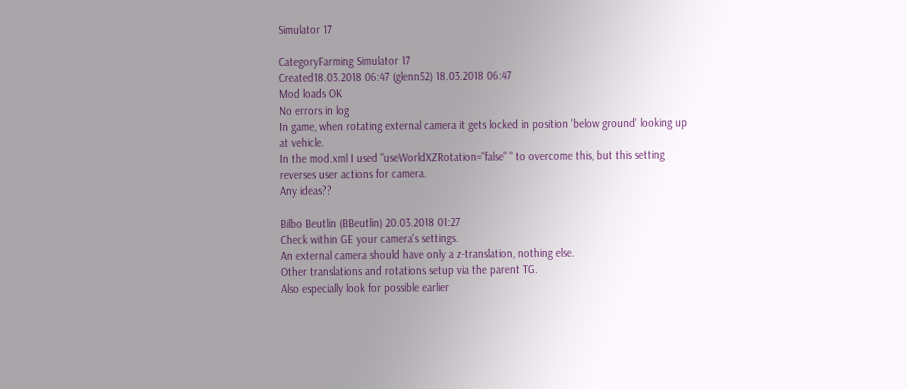Simulator 17

CategoryFarming Simulator 17
Created18.03.2018 06:47 (glenn52) 18.03.2018 06:47
Mod loads OK
No errors in log
In game, when rotating external camera it gets locked in position 'below ground' looking up at vehicle.
In the mod.xml I used "useWorldXZRotation="false" " to overcome this, but this setting reverses user actions for camera.
Any ideas??

Bilbo Beutlin (BBeutlin) 20.03.2018 01:27
Check within GE your camera's settings.
An external camera should have only a z-translation, nothing else.
Other translations and rotations setup via the parent TG.
Also especially look for possible earlier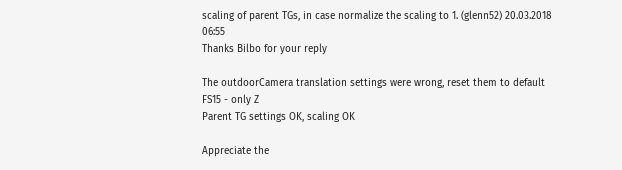scaling of parent TGs, in case normalize the scaling to 1. (glenn52) 20.03.2018 06:55
Thanks Bilbo for your reply

The outdoorCamera translation settings were wrong, reset them to default FS15 - only Z
Parent TG settings OK, scaling OK

Appreciate the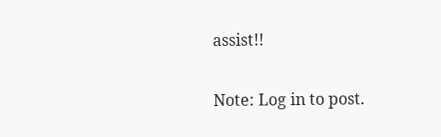assist!!

Note: Log in to post.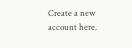Create a new account here.